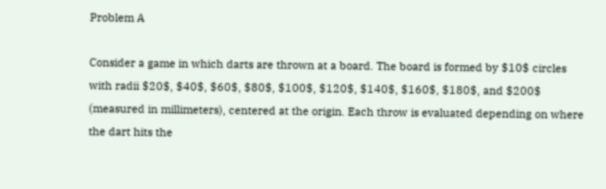Problem A

Consider a game in which darts are thrown at a board. The board is formed by $10$ circles with radii $20$, $40$, $60$, $80$, $100$, $120$, $140$, $160$, $180$, and $200$ (measured in millimeters), centered at the origin. Each throw is evaluated depending on where the dart hits the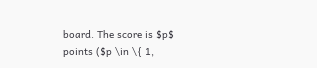board. The score is $p$ points ($p \in \{ 1,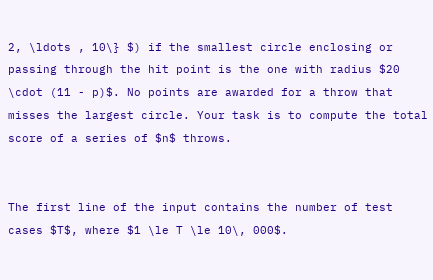2, \ldots , 10\} $) if the smallest circle enclosing or passing through the hit point is the one with radius $20 \cdot (11 - p)$. No points are awarded for a throw that misses the largest circle. Your task is to compute the total score of a series of $n$ throws.


The first line of the input contains the number of test cases $T$, where $1 \le T \le 10\, 000$.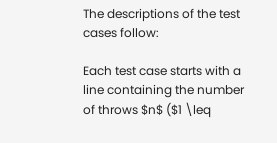The descriptions of the test cases follow:

Each test case starts with a line containing the number of throws $n$ ($1 \leq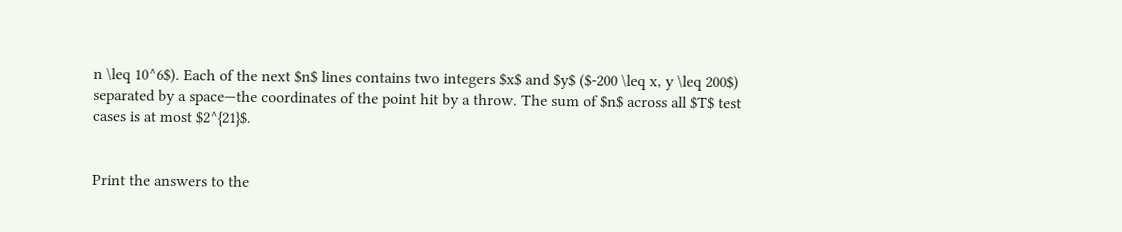n \leq 10^6$). Each of the next $n$ lines contains two integers $x$ and $y$ ($-200 \leq x, y \leq 200$) separated by a space—the coordinates of the point hit by a throw. The sum of $n$ across all $T$ test cases is at most $2^{21}$.


Print the answers to the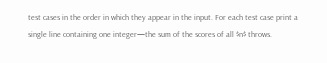test cases in the order in which they appear in the input. For each test case print a single line containing one integer—the sum of the scores of all $n$ throws.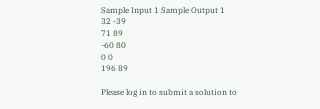Sample Input 1 Sample Output 1
32 -39
71 89
-60 80
0 0
196 89

Please log in to submit a solution to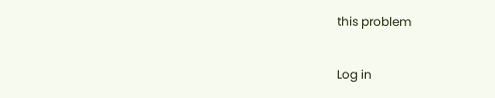this problem

Log in